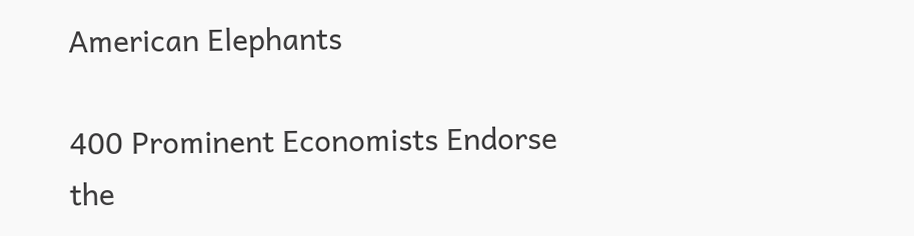American Elephants

400 Prominent Economists Endorse the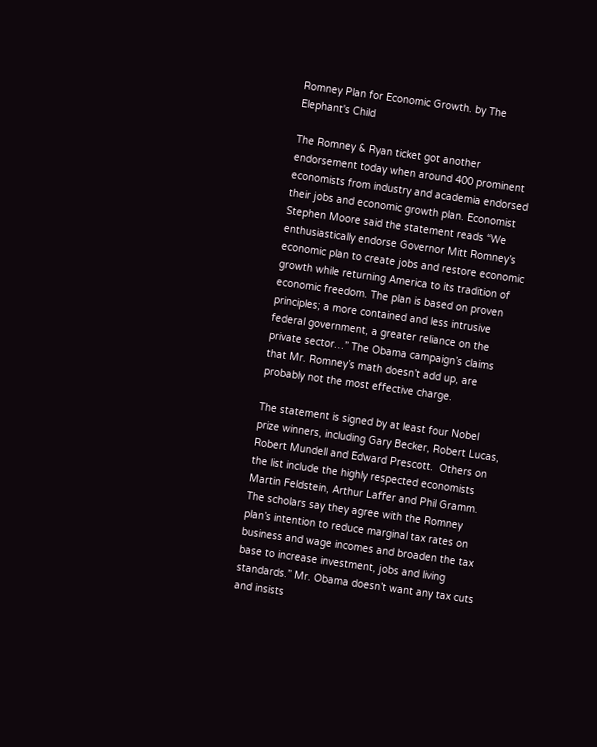Romney Plan for Economic Growth. by The Elephant's Child

The Romney & Ryan ticket got another endorsement today when around 400 prominent economists from industry and academia endorsed their jobs and economic growth plan. Economist Stephen Moore said the statement reads “We enthusiastically endorse Governor Mitt Romney’s economic plan to create jobs and restore economic growth while returning America to its tradition of economic freedom. The plan is based on proven principles; a more contained and less intrusive federal government, a greater reliance on the private sector…” The Obama campaign’s claims that Mr. Romney’s math doesn’t add up, are probably not the most effective charge.

The statement is signed by at least four Nobel prize winners, including Gary Becker, Robert Lucas, Robert Mundell and Edward Prescott.  Others on the list include the highly respected economists Martin Feldstein, Arthur Laffer and Phil Gramm. The scholars say they agree with the Romney plan’s intention to reduce marginal tax rates on business and wage incomes and broaden the tax base to increase investment, jobs and living standards.” Mr. Obama doesn’t want any tax cuts and insists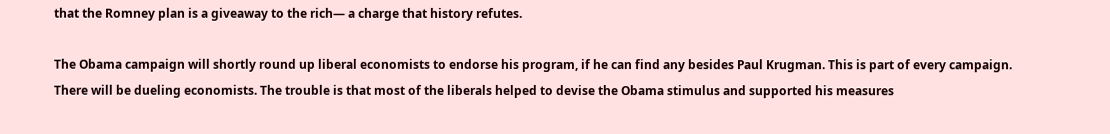that the Romney plan is a giveaway to the rich— a charge that history refutes.

The Obama campaign will shortly round up liberal economists to endorse his program, if he can find any besides Paul Krugman. This is part of every campaign. There will be dueling economists. The trouble is that most of the liberals helped to devise the Obama stimulus and supported his measures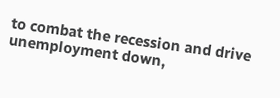to combat the recession and drive unemployment down,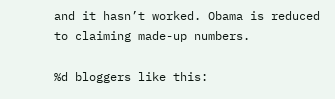and it hasn’t worked. Obama is reduced to claiming made-up numbers.

%d bloggers like this: